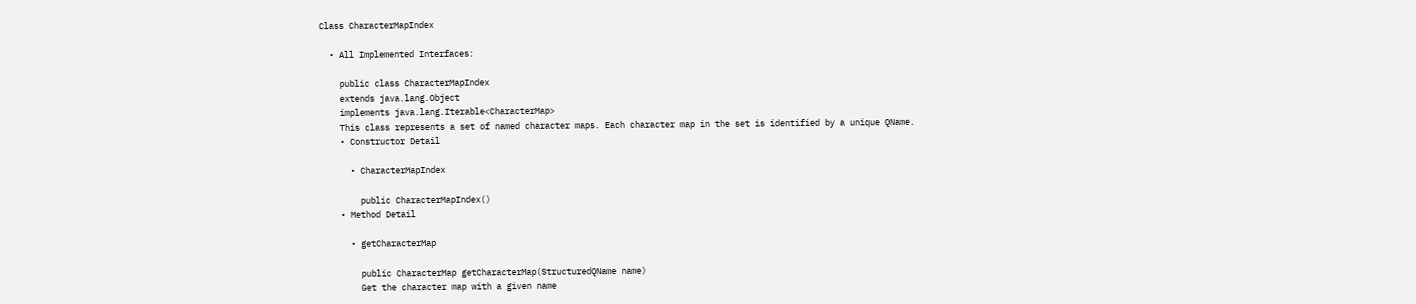Class CharacterMapIndex

  • All Implemented Interfaces:

    public class CharacterMapIndex
    extends java.lang.Object
    implements java.lang.Iterable<CharacterMap>
    This class represents a set of named character maps. Each character map in the set is identified by a unique QName.
    • Constructor Detail

      • CharacterMapIndex

        public CharacterMapIndex()
    • Method Detail

      • getCharacterMap

        public CharacterMap getCharacterMap(StructuredQName name)
        Get the character map with a given name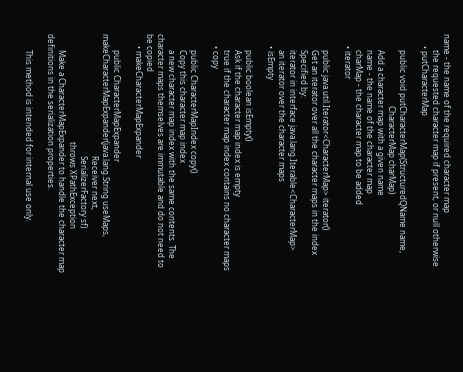name - the name of the required character map
        the requested character map if present, or null otherwise
      • putCharacterMap

        public void putCharacterMap(StructuredQName name,
                                    CharacterMap charMap)
        Add a character map with a given name
        name - the name of the character map
        charMap - the character map to be added
      • iterator

        public java.util.Iterator<CharacterMap> iterator()
        Get an iterator over all the character maps in the index
        Specified by:
        iterator in interface java.lang.Iterable<CharacterMap>
        an iterator over the character maps
      • isEmpty

        public boolean isEmpty()
        Ask if the character map index is empty
        true if the character map index contains no character maps
      • copy

        public CharacterMapIndex copy()
        Copy this character map index
        a new character map index with the same contents. The character maps themselves are immutable and do not need to be copied
      • makeCharacterMapExpander

        public CharacterMapExpander makeCharacterMapExpander(java.lang.String useMaps,
                                                             Receiver next,
                                                             SerializerFactory sf)
                                                      throws XPathException
        Make a CharacterMapExpander to handle the character map definitions in the serialization properties.

        This method is intended for internal use only.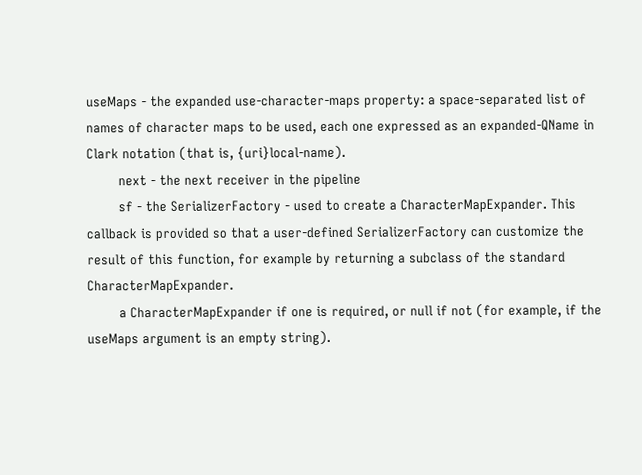useMaps - the expanded use-character-maps property: a space-separated list of names of character maps to be used, each one expressed as an expanded-QName in Clark notation (that is, {uri}local-name).
        next - the next receiver in the pipeline
        sf - the SerializerFactory - used to create a CharacterMapExpander. This callback is provided so that a user-defined SerializerFactory can customize the result of this function, for example by returning a subclass of the standard CharacterMapExpander.
        a CharacterMapExpander if one is required, or null if not (for example, if the useMaps argument is an empty string).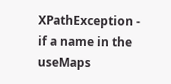XPathException - if a name in the useMaps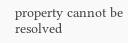property cannot be resolved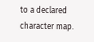to a declared character map.